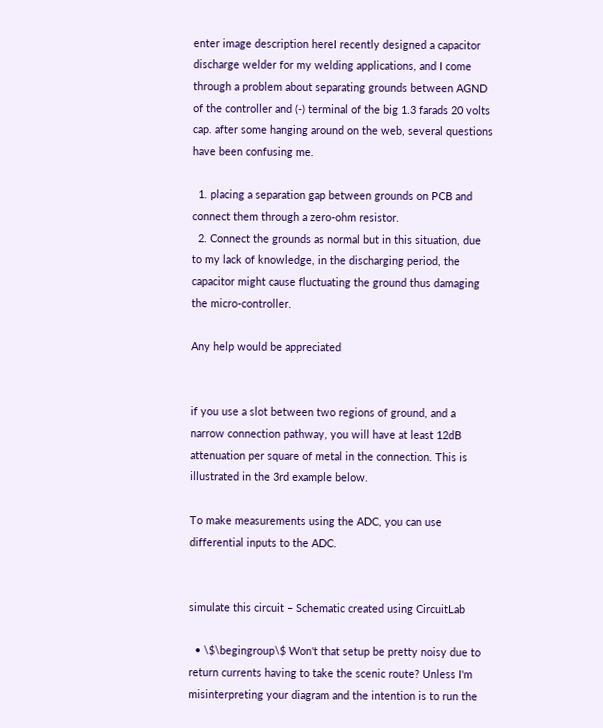enter image description hereI recently designed a capacitor discharge welder for my welding applications, and I come through a problem about separating grounds between AGND of the controller and (-) terminal of the big 1.3 farads 20 volts cap. after some hanging around on the web, several questions have been confusing me.

  1. placing a separation gap between grounds on PCB and connect them through a zero-ohm resistor.
  2. Connect the grounds as normal but in this situation, due to my lack of knowledge, in the discharging period, the capacitor might cause fluctuating the ground thus damaging the micro-controller.

Any help would be appreciated


if you use a slot between two regions of ground, and a narrow connection pathway, you will have at least 12dB attenuation per square of metal in the connection. This is illustrated in the 3rd example below.

To make measurements using the ADC, you can use differential inputs to the ADC.


simulate this circuit – Schematic created using CircuitLab

  • \$\begingroup\$ Won't that setup be pretty noisy due to return currents having to take the scenic route? Unless I'm misinterpreting your diagram and the intention is to run the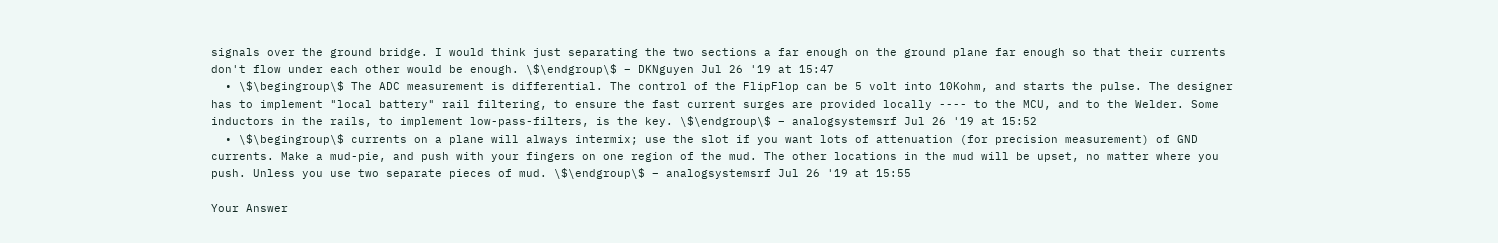signals over the ground bridge. I would think just separating the two sections a far enough on the ground plane far enough so that their currents don't flow under each other would be enough. \$\endgroup\$ – DKNguyen Jul 26 '19 at 15:47
  • \$\begingroup\$ The ADC measurement is differential. The control of the FlipFlop can be 5 volt into 10Kohm, and starts the pulse. The designer has to implement "local battery" rail filtering, to ensure the fast current surges are provided locally ---- to the MCU, and to the Welder. Some inductors in the rails, to implement low-pass-filters, is the key. \$\endgroup\$ – analogsystemsrf Jul 26 '19 at 15:52
  • \$\begingroup\$ currents on a plane will always intermix; use the slot if you want lots of attenuation (for precision measurement) of GND currents. Make a mud-pie, and push with your fingers on one region of the mud. The other locations in the mud will be upset, no matter where you push. Unless you use two separate pieces of mud. \$\endgroup\$ – analogsystemsrf Jul 26 '19 at 15:55

Your Answer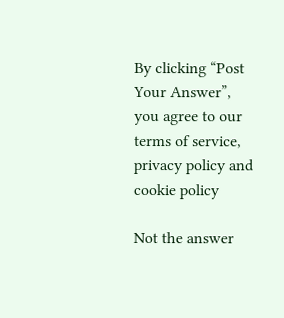By clicking “Post Your Answer”, you agree to our terms of service, privacy policy and cookie policy

Not the answer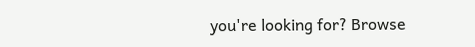you're looking for? Browse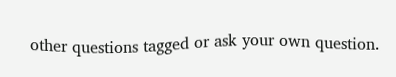other questions tagged or ask your own question.